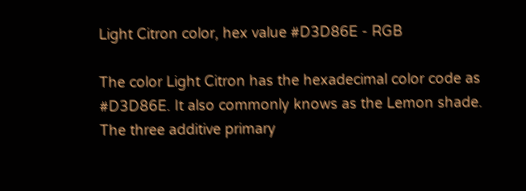Light Citron color, hex value #D3D86E - RGB

The color Light Citron has the hexadecimal color code as #D3D86E. It also commonly knows as the Lemon shade. The three additive primary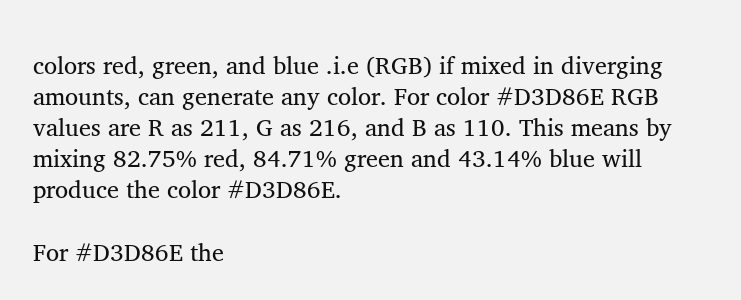colors red, green, and blue .i.e (RGB) if mixed in diverging amounts, can generate any color. For color #D3D86E RGB values are R as 211, G as 216, and B as 110. This means by mixing 82.75% red, 84.71% green and 43.14% blue will produce the color #D3D86E.

For #D3D86E the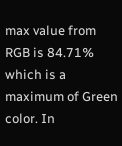max value from RGB is 84.71% which is a maximum of Green color. In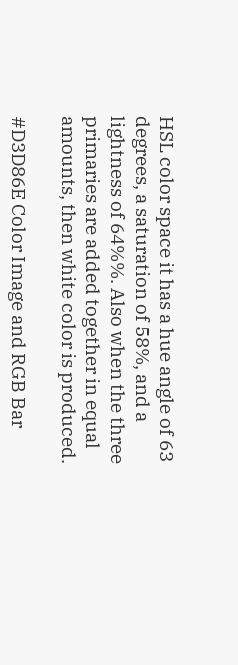HSL color space it has a hue angle of 63 degrees, a saturation of 58%, and a lightness of 64%%. Also when the three primaries are added together in equal amounts, then white color is produced.

#D3D86E Color Image and RGB Bar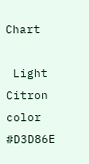Chart

 Light Citron color #D3D86E